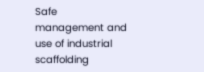Safe management and use of industrial scaffolding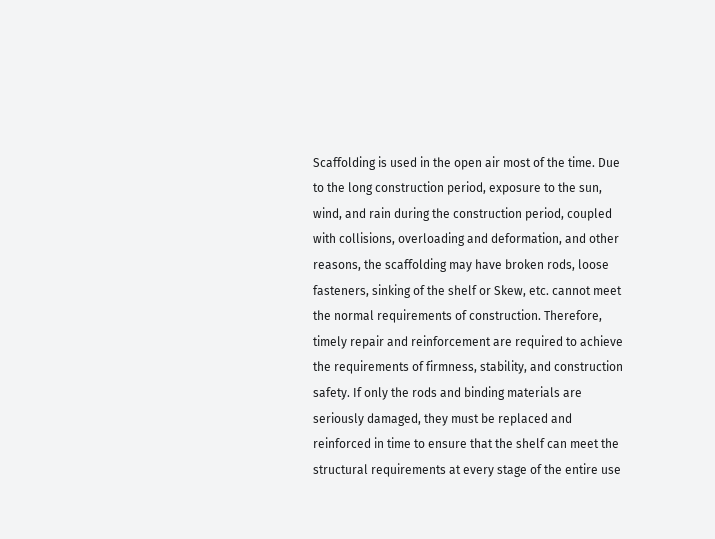Scaffolding is used in the open air most of the time. Due to the long construction period, exposure to the sun, wind, and rain during the construction period, coupled with collisions, overloading and deformation, and other reasons, the scaffolding may have broken rods, loose fasteners, sinking of the shelf or Skew, etc. cannot meet the normal requirements of construction. Therefore, timely repair and reinforcement are required to achieve the requirements of firmness, stability, and construction safety. If only the rods and binding materials are seriously damaged, they must be replaced and reinforced in time to ensure that the shelf can meet the structural requirements at every stage of the entire use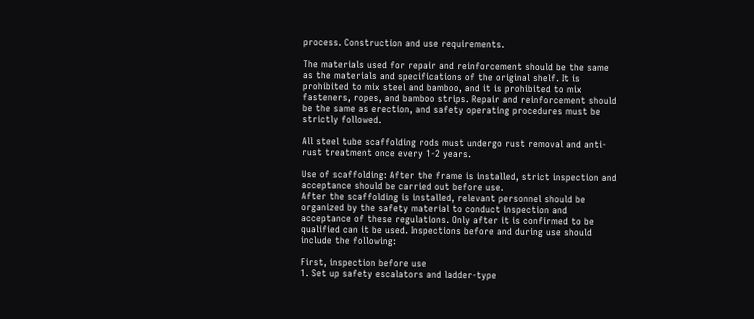process. Construction and use requirements.

The materials used for repair and reinforcement should be the same as the materials and specifications of the original shelf. It is prohibited to mix steel and bamboo, and it is prohibited to mix fasteners, ropes, and bamboo strips. Repair and reinforcement should be the same as erection, and safety operating procedures must be strictly followed.

All steel tube scaffolding rods must undergo rust removal and anti-rust treatment once every 1-2 years.

Use of scaffolding: After the frame is installed, strict inspection and acceptance should be carried out before use.
After the scaffolding is installed, relevant personnel should be organized by the safety material to conduct inspection and acceptance of these regulations. Only after it is confirmed to be qualified can it be used. Inspections before and during use should include the following:

First, inspection before use
1. Set up safety escalators and ladder-type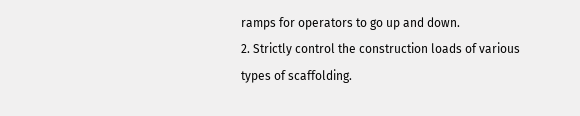ramps for operators to go up and down.
2. Strictly control the construction loads of various types of scaffolding.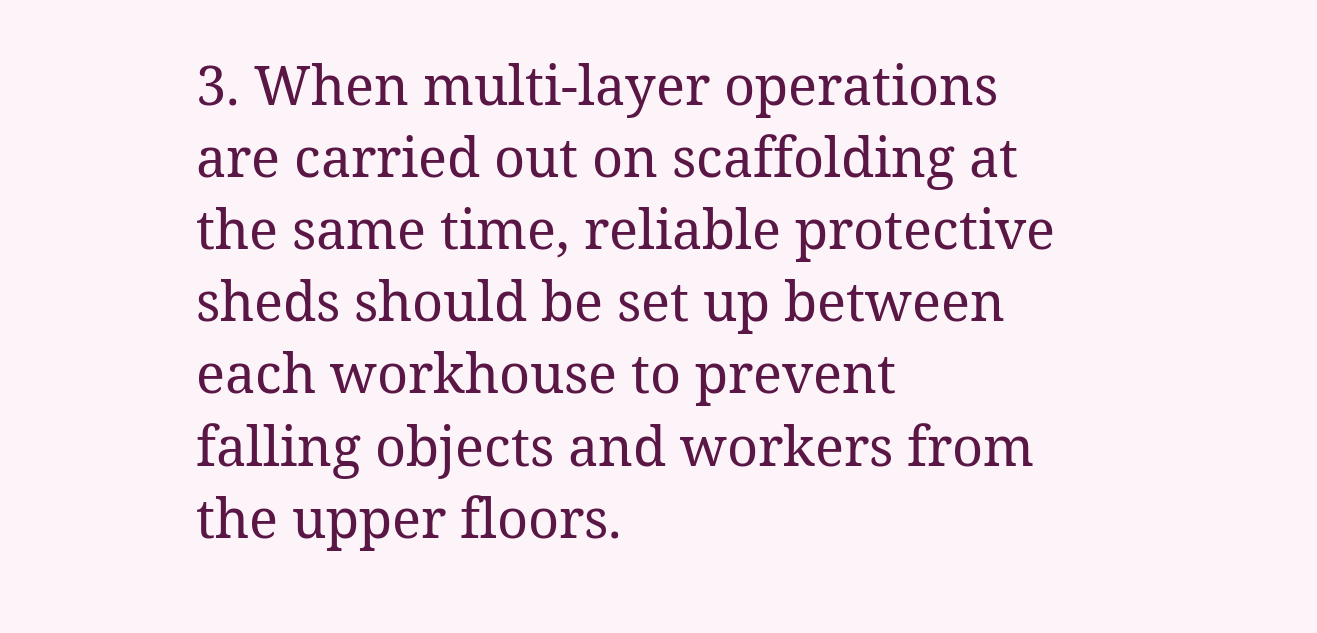3. When multi-layer operations are carried out on scaffolding at the same time, reliable protective sheds should be set up between each workhouse to prevent falling objects and workers from the upper floors.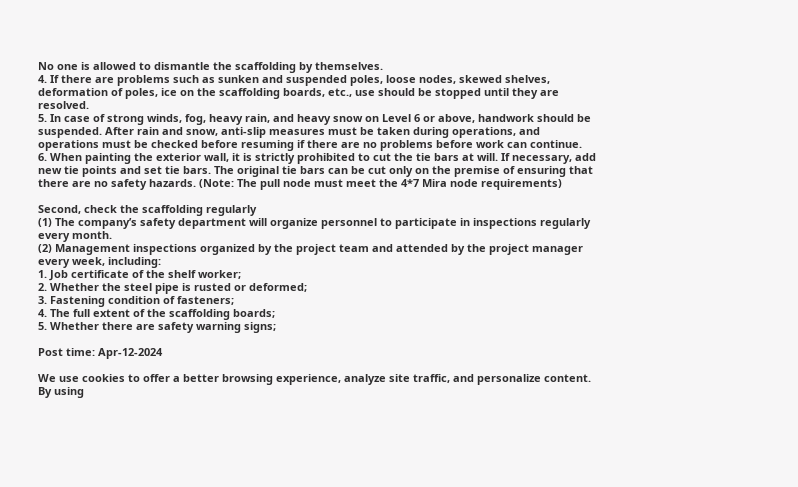No one is allowed to dismantle the scaffolding by themselves.
4. If there are problems such as sunken and suspended poles, loose nodes, skewed shelves, deformation of poles, ice on the scaffolding boards, etc., use should be stopped until they are resolved.
5. In case of strong winds, fog, heavy rain, and heavy snow on Level 6 or above, handwork should be suspended. After rain and snow, anti-slip measures must be taken during operations, and operations must be checked before resuming if there are no problems before work can continue.
6. When painting the exterior wall, it is strictly prohibited to cut the tie bars at will. If necessary, add new tie points and set tie bars. The original tie bars can be cut only on the premise of ensuring that there are no safety hazards. (Note: The pull node must meet the 4*7 Mira node requirements)

Second, check the scaffolding regularly
(1) The company’s safety department will organize personnel to participate in inspections regularly every month.
(2) Management inspections organized by the project team and attended by the project manager every week, including:
1. Job certificate of the shelf worker;
2. Whether the steel pipe is rusted or deformed;
3. Fastening condition of fasteners;
4. The full extent of the scaffolding boards;
5. Whether there are safety warning signs;

Post time: Apr-12-2024

We use cookies to offer a better browsing experience, analyze site traffic, and personalize content. By using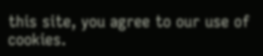this site, you agree to our use of cookies.